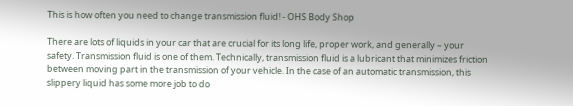This is how often you need to change transmission fluid! - OHS Body Shop

There are lots of liquids in your car that are crucial for its long life, proper work, and generally – your safety. Transmission fluid is one of them. Technically, transmission fluid is a lubricant that minimizes friction between moving part in the transmission of your vehicle. In the case of an automatic transmission, this slippery liquid has some more job to do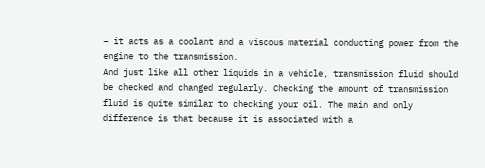– it acts as a coolant and a viscous material conducting power from the engine to the transmission.
And just like all other liquids in a vehicle, transmission fluid should be checked and changed regularly. Checking the amount of transmission fluid is quite similar to checking your oil. The main and only difference is that because it is associated with a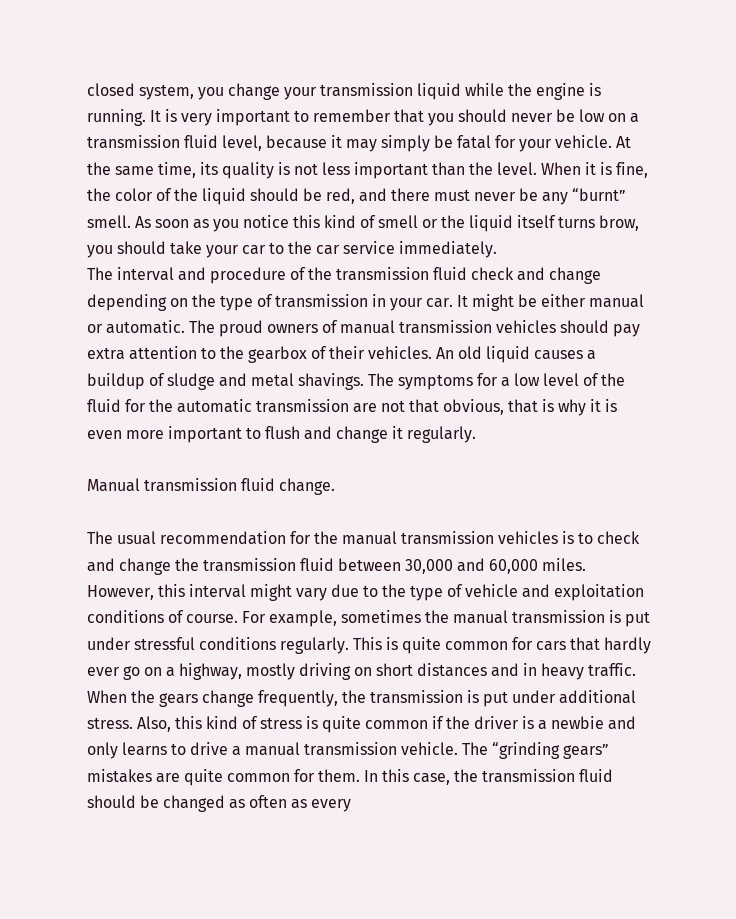closed system, you change your transmission liquid while the engine is running. It is very important to remember that you should never be low on a transmission fluid level, because it may simply be fatal for your vehicle. At the same time, its quality is not less important than the level. When it is fine, the color of the liquid should be red, and there must never be any “burnt” smell. As soon as you notice this kind of smell or the liquid itself turns brow, you should take your car to the car service immediately.
The interval and procedure of the transmission fluid check and change depending on the type of transmission in your car. It might be either manual or automatic. The proud owners of manual transmission vehicles should pay extra attention to the gearbox of their vehicles. An old liquid causes a buildup of sludge and metal shavings. The symptoms for a low level of the fluid for the automatic transmission are not that obvious, that is why it is even more important to flush and change it regularly.

Manual transmission fluid change.

The usual recommendation for the manual transmission vehicles is to check and change the transmission fluid between 30,000 and 60,000 miles. However, this interval might vary due to the type of vehicle and exploitation conditions of course. For example, sometimes the manual transmission is put under stressful conditions regularly. This is quite common for cars that hardly ever go on a highway, mostly driving on short distances and in heavy traffic. When the gears change frequently, the transmission is put under additional stress. Also, this kind of stress is quite common if the driver is a newbie and only learns to drive a manual transmission vehicle. The “grinding gears” mistakes are quite common for them. In this case, the transmission fluid should be changed as often as every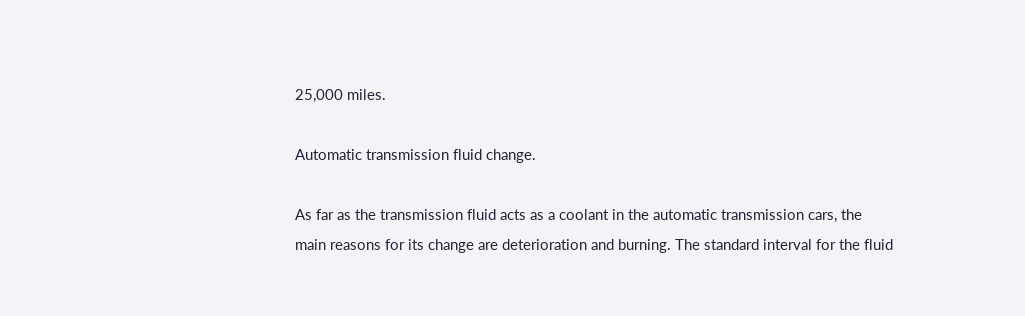25,000 miles.

Automatic transmission fluid change.

As far as the transmission fluid acts as a coolant in the automatic transmission cars, the main reasons for its change are deterioration and burning. The standard interval for the fluid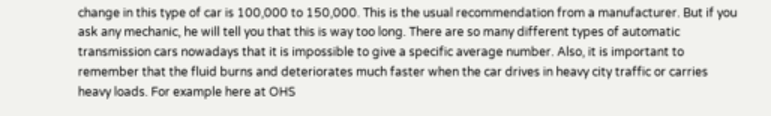change in this type of car is 100,000 to 150,000. This is the usual recommendation from a manufacturer. But if you ask any mechanic, he will tell you that this is way too long. There are so many different types of automatic transmission cars nowadays that it is impossible to give a specific average number. Also, it is important to remember that the fluid burns and deteriorates much faster when the car drives in heavy city traffic or carries heavy loads. For example here at OHS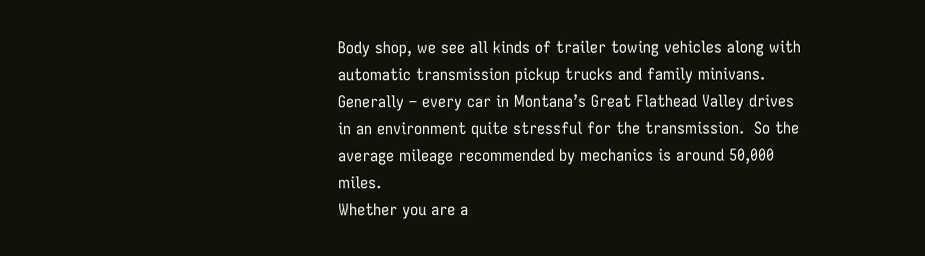Body shop, we see all kinds of trailer towing vehicles along with automatic transmission pickup trucks and family minivans. Generally – every car in Montana’s Great Flathead Valley drives in an environment quite stressful for the transmission.  So the average mileage recommended by mechanics is around 50,000 miles.
Whether you are a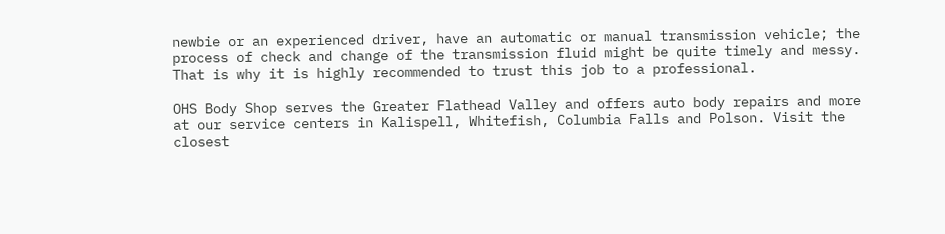newbie or an experienced driver, have an automatic or manual transmission vehicle; the process of check and change of the transmission fluid might be quite timely and messy. That is why it is highly recommended to trust this job to a professional.

OHS Body Shop serves the Greater Flathead Valley and offers auto body repairs and more at our service centers in Kalispell, Whitefish, Columbia Falls and Polson. Visit the closest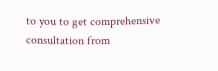to you to get comprehensive consultation from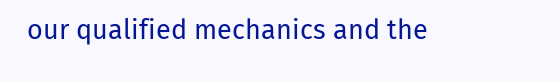our qualified mechanics and the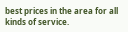best prices in the area for all kinds of service.